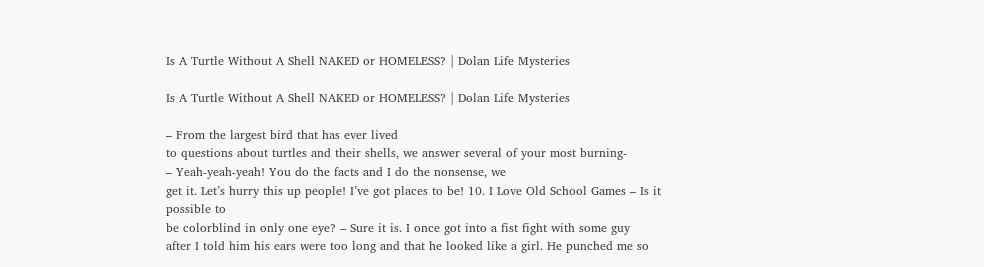Is A Turtle Without A Shell NAKED or HOMELESS? | Dolan Life Mysteries

Is A Turtle Without A Shell NAKED or HOMELESS? | Dolan Life Mysteries

– From the largest bird that has ever lived
to questions about turtles and their shells, we answer several of your most burning-
– Yeah-yeah-yeah! You do the facts and I do the nonsense, we
get it. Let’s hurry this up people! I’ve got places to be! 10. I Love Old School Games – Is it possible to
be colorblind in only one eye? – Sure it is. I once got into a fist fight with some guy
after I told him his ears were too long and that he looked like a girl. He punched me so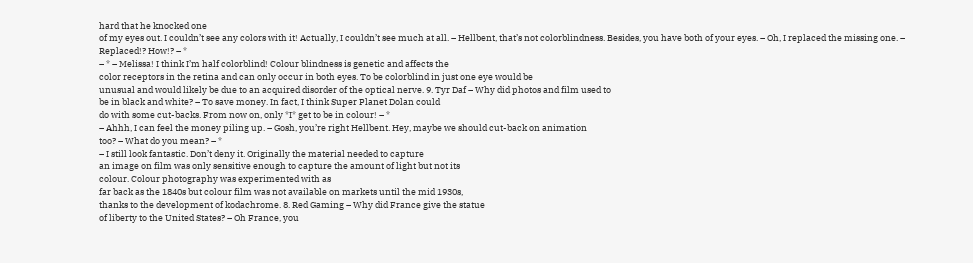hard that he knocked one
of my eyes out. I couldn’t see any colors with it! Actually, I couldn’t see much at all. – Hellbent, that’s not colorblindness. Besides, you have both of your eyes. – Oh, I replaced the missing one. – Replaced!? How!? – *
– * – Melissa! I think I’m half colorblind! Colour blindness is genetic and affects the
color receptors in the retina and can only occur in both eyes. To be colorblind in just one eye would be
unusual and would likely be due to an acquired disorder of the optical nerve. 9. Tyr Daf – Why did photos and film used to
be in black and white? – To save money. In fact, I think Super Planet Dolan could
do with some cut-backs. From now on, only *I* get to be in colour! – *
– Ahhh, I can feel the money piling up. – Gosh, you’re right Hellbent. Hey, maybe we should cut-back on animation
too? – What do you mean? – *
– I still look fantastic. Don’t deny it. Originally the material needed to capture
an image on film was only sensitive enough to capture the amount of light but not its
colour. Colour photography was experimented with as
far back as the 1840s but colour film was not available on markets until the mid 1930s,
thanks to the development of kodachrome. 8. Red Gaming – Why did France give the statue
of liberty to the United States? – Oh France, you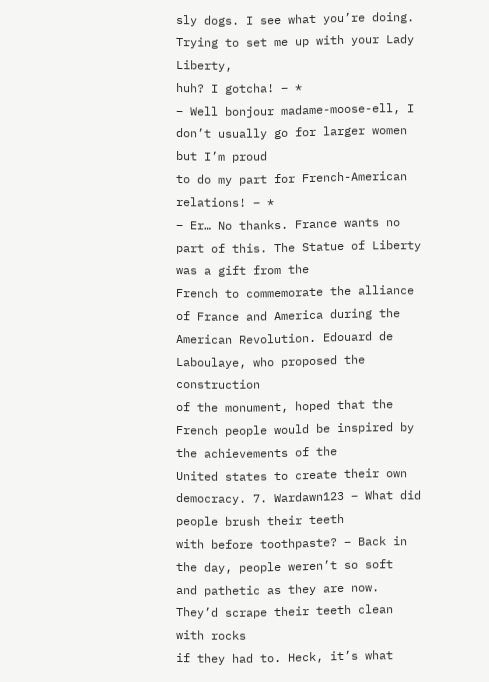sly dogs. I see what you’re doing. Trying to set me up with your Lady Liberty,
huh? I gotcha! – *
– Well bonjour madame-moose-ell, I don’t usually go for larger women but I’m proud
to do my part for French-American relations! – *
– Er… No thanks. France wants no part of this. The Statue of Liberty was a gift from the
French to commemorate the alliance of France and America during the American Revolution. Edouard de Laboulaye, who proposed the construction
of the monument, hoped that the French people would be inspired by the achievements of the
United states to create their own democracy. 7. Wardawn123 – What did people brush their teeth
with before toothpaste? – Back in the day, people weren’t so soft
and pathetic as they are now. They’d scrape their teeth clean with rocks
if they had to. Heck, it’s what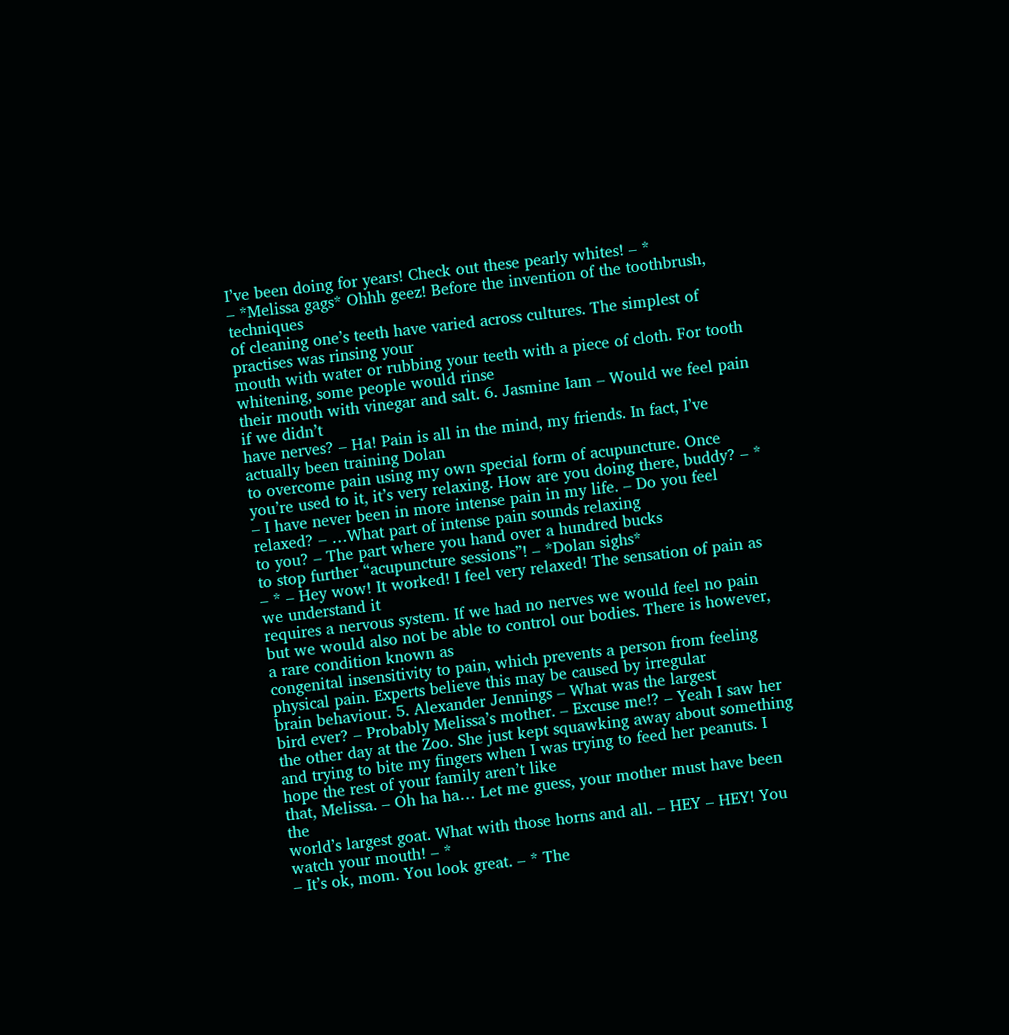I’ve been doing for years! Check out these pearly whites! – *
– *Melissa gags* Ohhh geez! Before the invention of the toothbrush, techniques
of cleaning one’s teeth have varied across cultures. The simplest of practises was rinsing your
mouth with water or rubbing your teeth with a piece of cloth. For tooth whitening, some people would rinse
their mouth with vinegar and salt. 6. Jasmine Iam – Would we feel pain if we didn’t
have nerves? – Ha! Pain is all in the mind, my friends. In fact, I’ve actually been training Dolan
to overcome pain using my own special form of acupuncture. Once you’re used to it, it’s very relaxing. How are you doing there, buddy? – *
– I have never been in more intense pain in my life. – Do you feel relaxed? – …What part of intense pain sounds relaxing
to you? – The part where you hand over a hundred bucks
to stop further “acupuncture sessions”! – *Dolan sighs*
– * – Hey wow! It worked! I feel very relaxed! The sensation of pain as we understand it
requires a nervous system. If we had no nerves we would feel no pain
but we would also not be able to control our bodies. There is however, a rare condition known as
congenital insensitivity to pain, which prevents a person from feeling physical pain. Experts believe this may be caused by irregular
brain behaviour. 5. Alexander Jennings – What was the largest
bird ever? – Probably Melissa’s mother. – Excuse me!? – Yeah I saw her the other day at the Zoo. She just kept squawking away about something
and trying to bite my fingers when I was trying to feed her peanuts. I hope the rest of your family aren’t like
that, Melissa. – Oh ha ha… Let me guess, your mother must have been the
world’s largest goat. What with those horns and all. – HEY – HEY! You watch your mouth! – *
– It’s ok, mom. You look great. – * The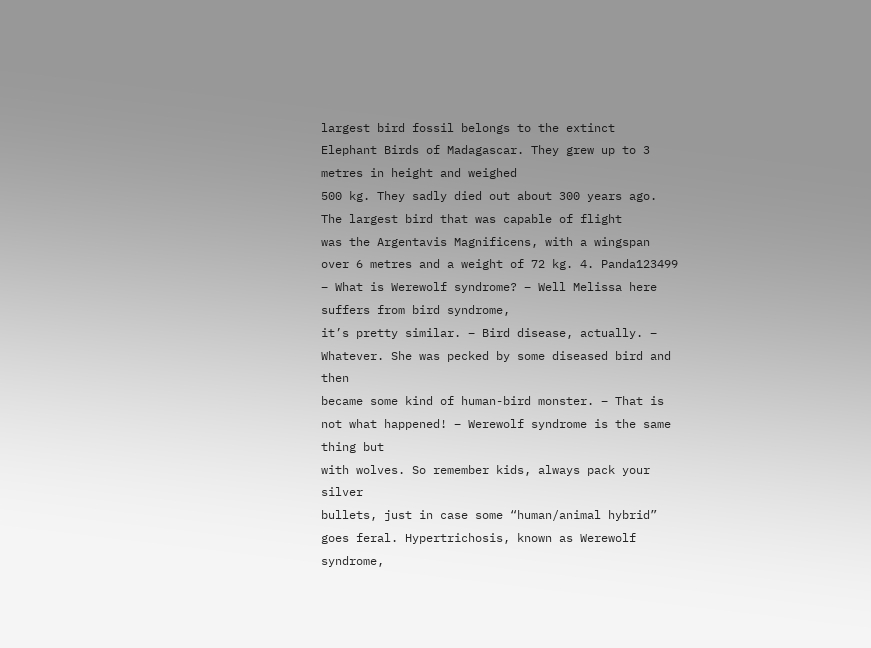largest bird fossil belongs to the extinct
Elephant Birds of Madagascar. They grew up to 3 metres in height and weighed
500 kg. They sadly died out about 300 years ago. The largest bird that was capable of flight
was the Argentavis Magnificens, with a wingspan over 6 metres and a weight of 72 kg. 4. Panda123499 – What is Werewolf syndrome? – Well Melissa here suffers from bird syndrome,
it’s pretty similar. – Bird disease, actually. – Whatever. She was pecked by some diseased bird and then
became some kind of human-bird monster. – That is not what happened! – Werewolf syndrome is the same thing but
with wolves. So remember kids, always pack your silver
bullets, just in case some “human/animal hybrid” goes feral. Hypertrichosis, known as Werewolf syndrome,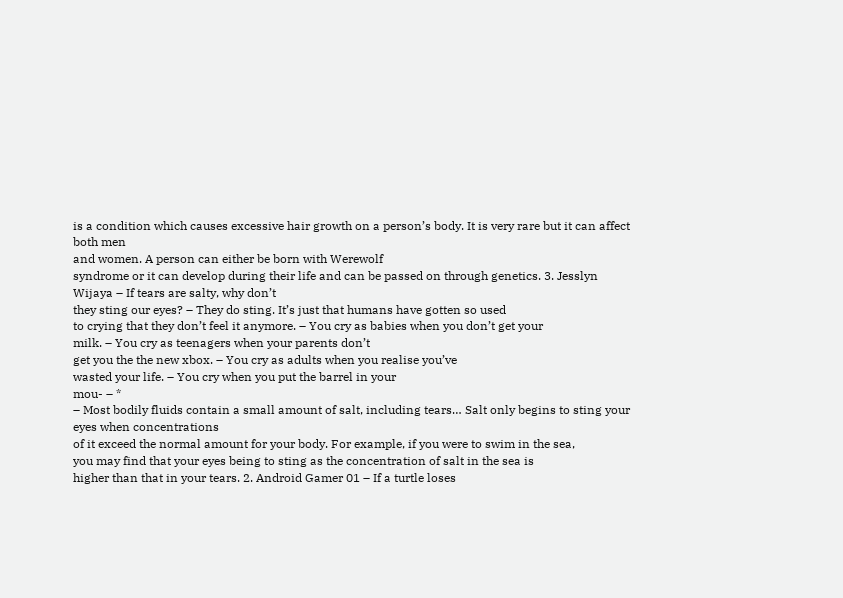is a condition which causes excessive hair growth on a person’s body. It is very rare but it can affect both men
and women. A person can either be born with Werewolf
syndrome or it can develop during their life and can be passed on through genetics. 3. Jesslyn Wijaya – If tears are salty, why don’t
they sting our eyes? – They do sting. It’s just that humans have gotten so used
to crying that they don’t feel it anymore. – You cry as babies when you don’t get your
milk. – You cry as teenagers when your parents don’t
get you the the new xbox. – You cry as adults when you realise you’ve
wasted your life. – You cry when you put the barrel in your
mou- – *
– Most bodily fluids contain a small amount of salt, including tears… Salt only begins to sting your eyes when concentrations
of it exceed the normal amount for your body. For example, if you were to swim in the sea,
you may find that your eyes being to sting as the concentration of salt in the sea is
higher than that in your tears. 2. Android Gamer 01 – If a turtle loses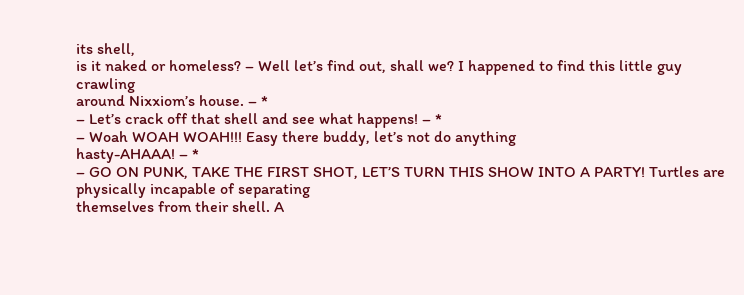its shell,
is it naked or homeless? – Well let’s find out, shall we? I happened to find this little guy crawling
around Nixxiom’s house. – *
– Let’s crack off that shell and see what happens! – *
– Woah WOAH WOAH!!! Easy there buddy, let’s not do anything
hasty-AHAAA! – *
– GO ON PUNK, TAKE THE FIRST SHOT, LET’S TURN THIS SHOW INTO A PARTY! Turtles are physically incapable of separating
themselves from their shell. A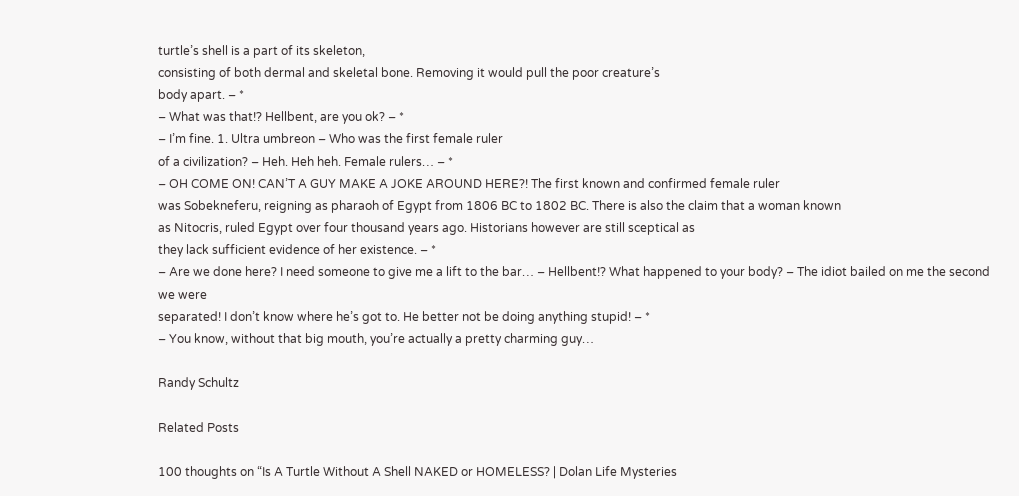turtle’s shell is a part of its skeleton,
consisting of both dermal and skeletal bone. Removing it would pull the poor creature’s
body apart. – *
– What was that!? Hellbent, are you ok? – *
– I’m fine. 1. Ultra umbreon – Who was the first female ruler
of a civilization? – Heh. Heh heh. Female rulers… – *
– OH COME ON! CAN’T A GUY MAKE A JOKE AROUND HERE?! The first known and confirmed female ruler
was Sobekneferu, reigning as pharaoh of Egypt from 1806 BC to 1802 BC. There is also the claim that a woman known
as Nitocris, ruled Egypt over four thousand years ago. Historians however are still sceptical as
they lack sufficient evidence of her existence. – *
– Are we done here? I need someone to give me a lift to the bar… – Hellbent!? What happened to your body? – The idiot bailed on me the second we were
separated! I don’t know where he’s got to. He better not be doing anything stupid! – *
– You know, without that big mouth, you’re actually a pretty charming guy…

Randy Schultz

Related Posts

100 thoughts on “Is A Turtle Without A Shell NAKED or HOMELESS? | Dolan Life Mysteries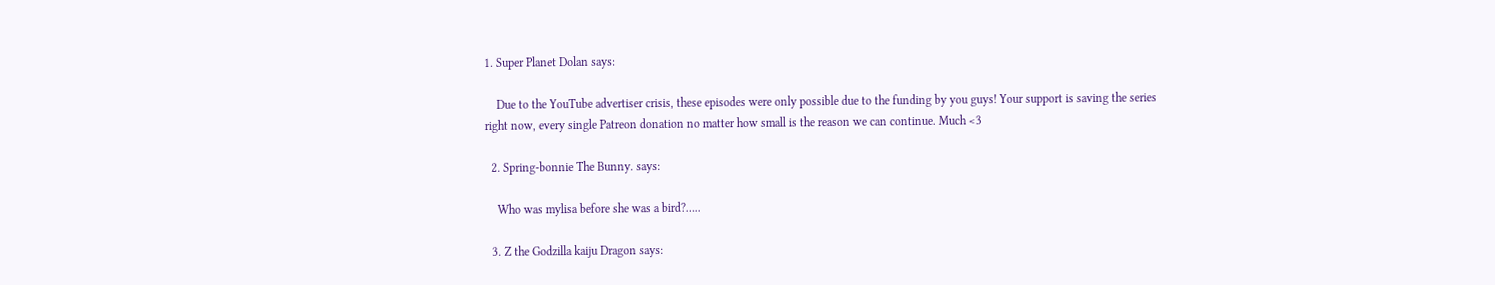1. Super Planet Dolan says:

    Due to the YouTube advertiser crisis, these episodes were only possible due to the funding by you guys! Your support is saving the series right now, every single Patreon donation no matter how small is the reason we can continue. Much <3

  2. Spring-bonnie The Bunny. says:

    Who was mylisa before she was a bird?…..

  3. Z the Godzilla kaiju Dragon says: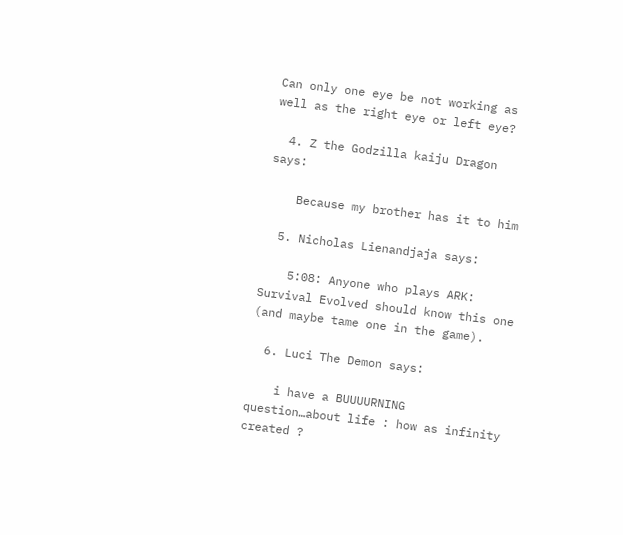Can only one eye be not working as well as the right eye or left eye?

  4. Z the Godzilla kaiju Dragon says:

    Because my brother has it to him

  5. Nicholas Lienandjaja says:

    5:08: Anyone who plays ARK: Survival Evolved should know this one (and maybe tame one in the game).

  6. Luci The Demon says:

    i have a BUUUURNING question…about life : how as infinity created ?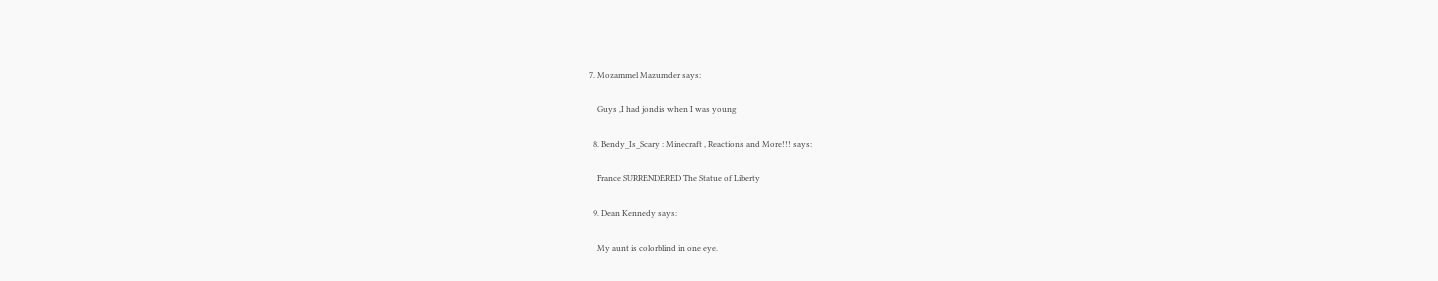7. Mozammel Mazumder says:

    Guys ,I had jondis when I was young

  8. Bendy_Is_Scary : Minecraft , Reactions and More!!! says:

    France SURRENDERED The Statue of Liberty

  9. Dean Kennedy says:

    My aunt is colorblind in one eye.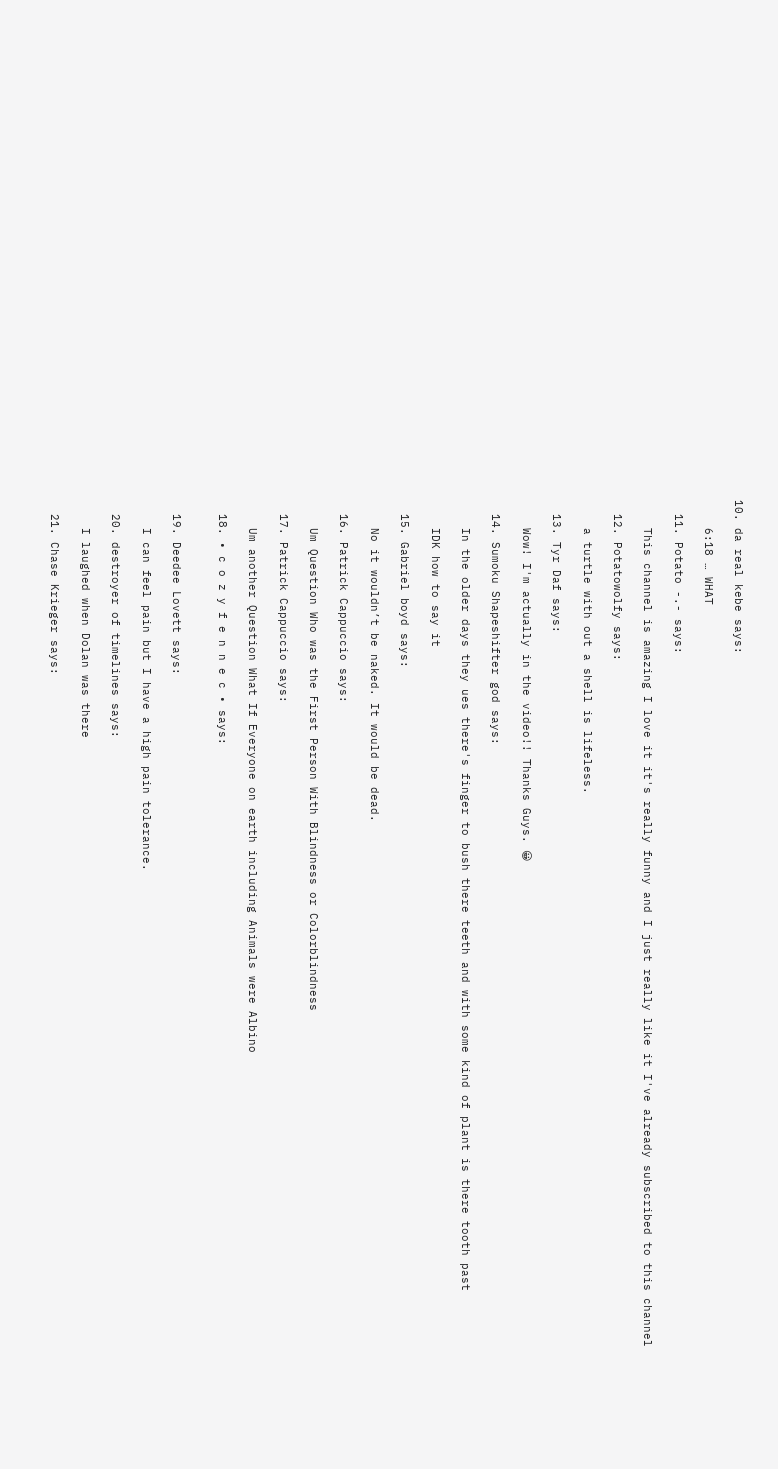10. da real kebe says:

    6:18 … WHAT

  11. Potato -.- says:

    This channel is amazing I love it it's really funny and I just really like it I've already subscribed to this channel

  12. Potatowolfy says:

    a turtle with out a shell is lifeless.

  13. Tyr Daf says:

    Wow! I'm actually in the video!! Thanks Guys. 😀

  14. Sumoku Shapeshifter god says:

    In the older days they ues there's finger to bush there teeth and with some kind of plant is there tooth past

    IDK how to say it

  15. Gabriel boyd says:

    No it wouldn’t be naked. It would be dead.

  16. Patrick Cappuccio says:

    Um Question Who was the First Person With Blindness or Colorblindness

  17. Patrick Cappuccio says:

    Um another Question What If Everyone on earth including Animals were Albino

  18. • c o z y f e n n e c • says:


  19. Deedee Lovett says:

    I can feel pain but I have a high pain tolerance.

  20. destroyer of timelines says:

    I laughed when Dolan was there

  21. Chase Krieger says: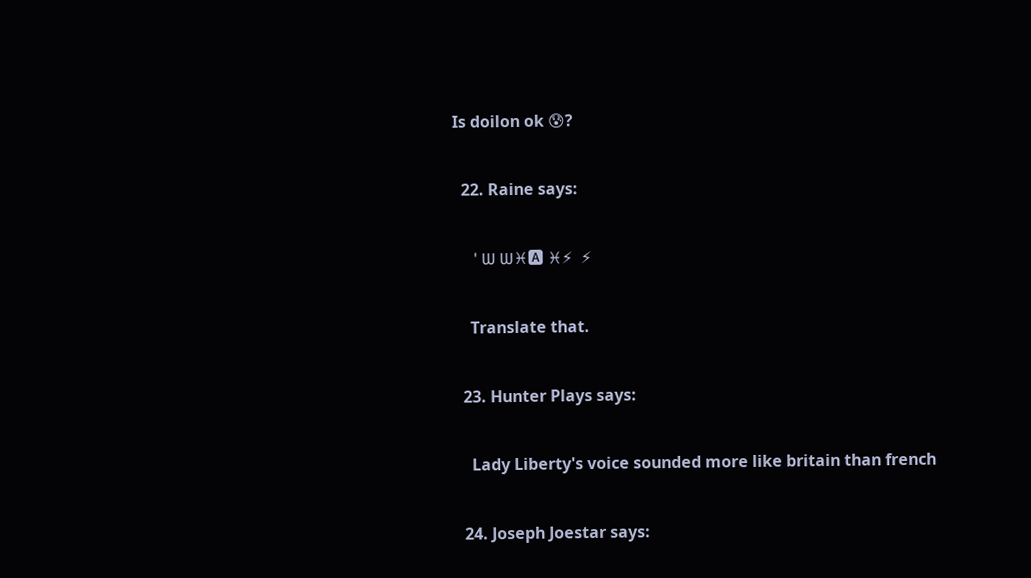Is doilon ok 😰?

  22. Raine says:

     ' ᗯ ᗯ♓🅰 ♓⚡  ⚡

    Translate that.

  23. Hunter Plays says:

    Lady Liberty's voice sounded more like britain than french

  24. Joseph Joestar says: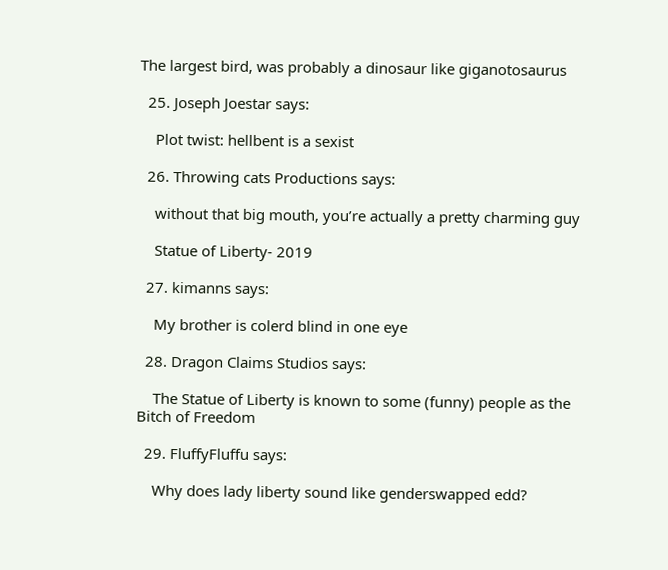The largest bird, was probably a dinosaur like giganotosaurus

  25. Joseph Joestar says:

    Plot twist: hellbent is a sexist

  26. Throwing cats Productions says:

    without that big mouth, you’re actually a pretty charming guy

    Statue of Liberty- 2019

  27. kimanns says:

    My brother is colerd blind in one eye

  28. Dragon Claims Studios says:

    The Statue of Liberty is known to some (funny) people as the Bitch of Freedom

  29. FluffyFluffu says:

    Why does lady liberty sound like genderswapped edd?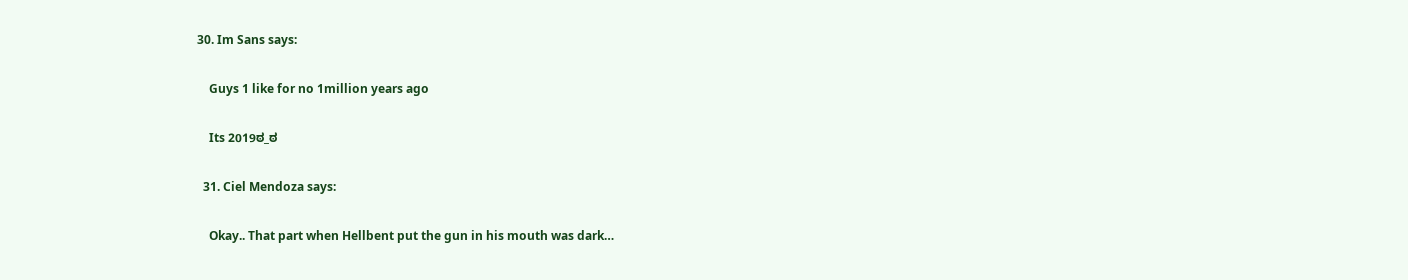30. Im Sans says:

    Guys 1 like for no 1million years ago

    Its 2019ಠ_ಠ

  31. Ciel Mendoza says:

    Okay.. That part when Hellbent put the gun in his mouth was dark…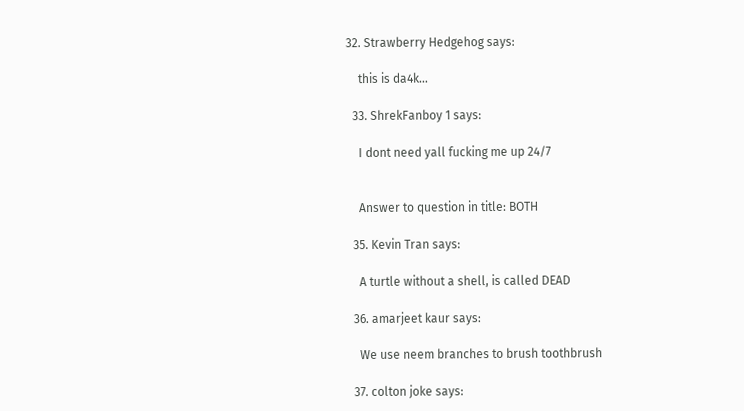32. Strawberry Hedgehog says:

    this is da4k…

  33. ShrekFanboy 1 says:

    I dont need yall fucking me up 24/7


    Answer to question in title: BOTH

  35. Kevin Tran says:

    A turtle without a shell, is called DEAD

  36. amarjeet kaur says:

    We use neem branches to brush toothbrush

  37. colton joke says: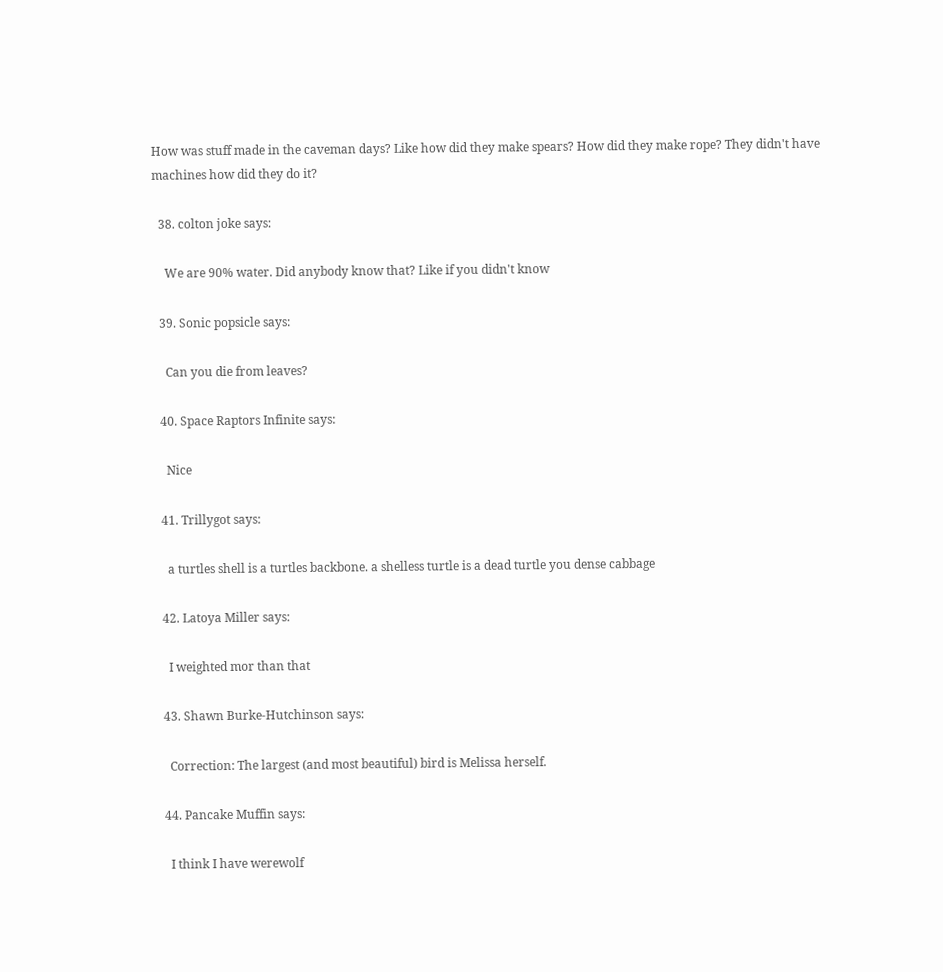How was stuff made in the caveman days? Like how did they make spears? How did they make rope? They didn't have machines how did they do it?

  38. colton joke says:

    We are 90% water. Did anybody know that? Like if you didn't know

  39. Sonic popsicle says:

    Can you die from leaves?

  40. Space Raptors Infinite says:

    Nice

  41. Trillygot says:

    a turtles shell is a turtles backbone. a shelless turtle is a dead turtle you dense cabbage

  42. Latoya Miller says:

    I weighted mor than that

  43. Shawn Burke-Hutchinson says:

    Correction: The largest (and most beautiful) bird is Melissa herself.

  44. Pancake Muffin says:

    I think I have werewolf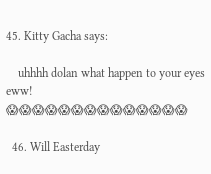45. Kitty Gacha says:

    uhhhh dolan what happen to your eyes eww! 😱😱😱😱😱😱😱😱😱😱😱😱😱😱

  46. Will Easterday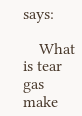says:

    What is tear gas make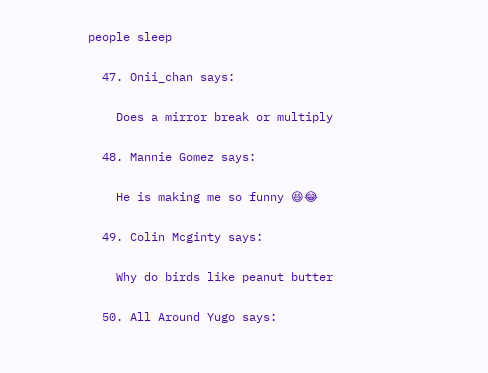people sleep

  47. Onii_chan says:

    Does a mirror break or multiply

  48. Mannie Gomez says:

    He is making me so funny 😆😂

  49. Colin Mcginty says:

    Why do birds like peanut butter

  50. All Around Yugo says: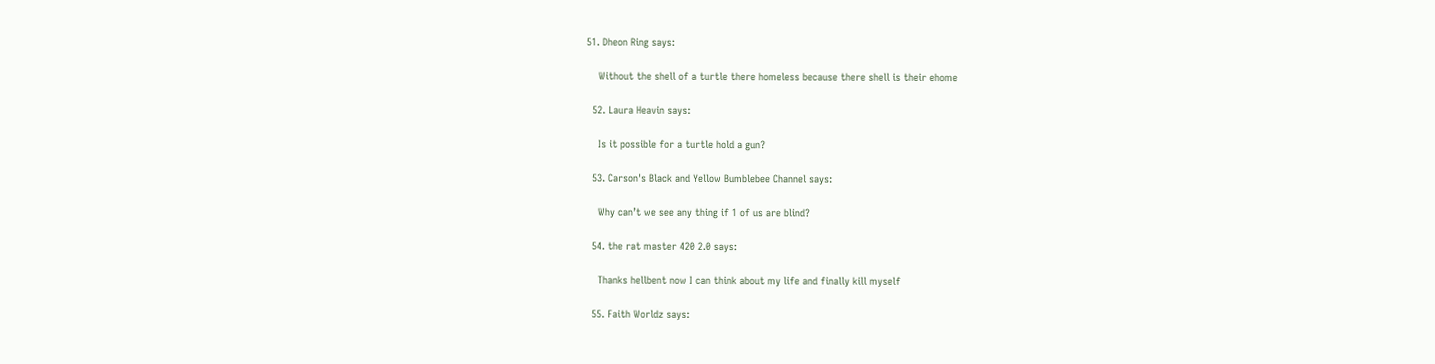51. Dheon Ring says:

    Without the shell of a turtle there homeless because there shell is their ehome

  52. Laura Heavin says:

    Is it possible for a turtle hold a gun?

  53. Carson's Black and Yellow Bumblebee Channel says:

    Why can’t we see any thing if 1 of us are blind?

  54. the rat master 420 2.0 says:

    Thanks hellbent now I can think about my life and finally kill myself

  55. Faith Worldz says: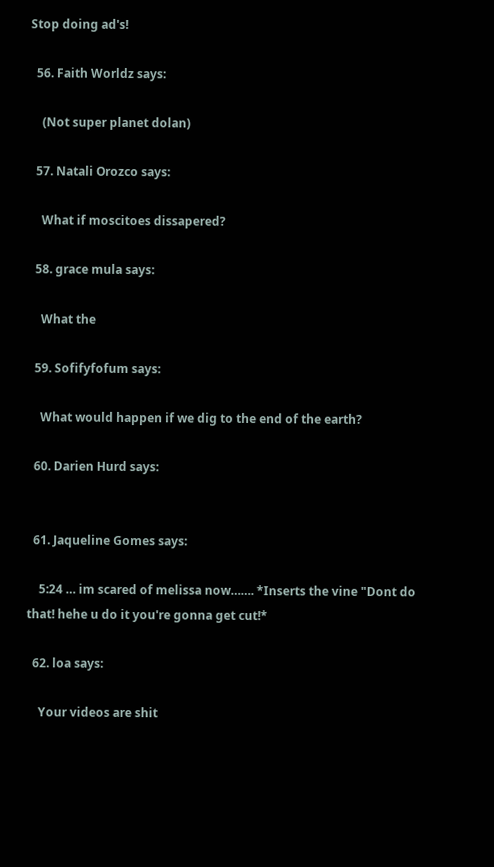Stop doing ad's!

  56. Faith Worldz says:

    (Not super planet dolan)

  57. Natali Orozco says:

    What if moscitoes dissapered?

  58. grace mula says:

    What the

  59. Sofifyfofum says:

    What would happen if we dig to the end of the earth?

  60. Darien Hurd says:


  61. Jaqueline Gomes says:

    5:24 … im scared of melissa now……. *Inserts the vine "Dont do that! hehe u do it you're gonna get cut!*

  62. loa says:

    Your videos are shit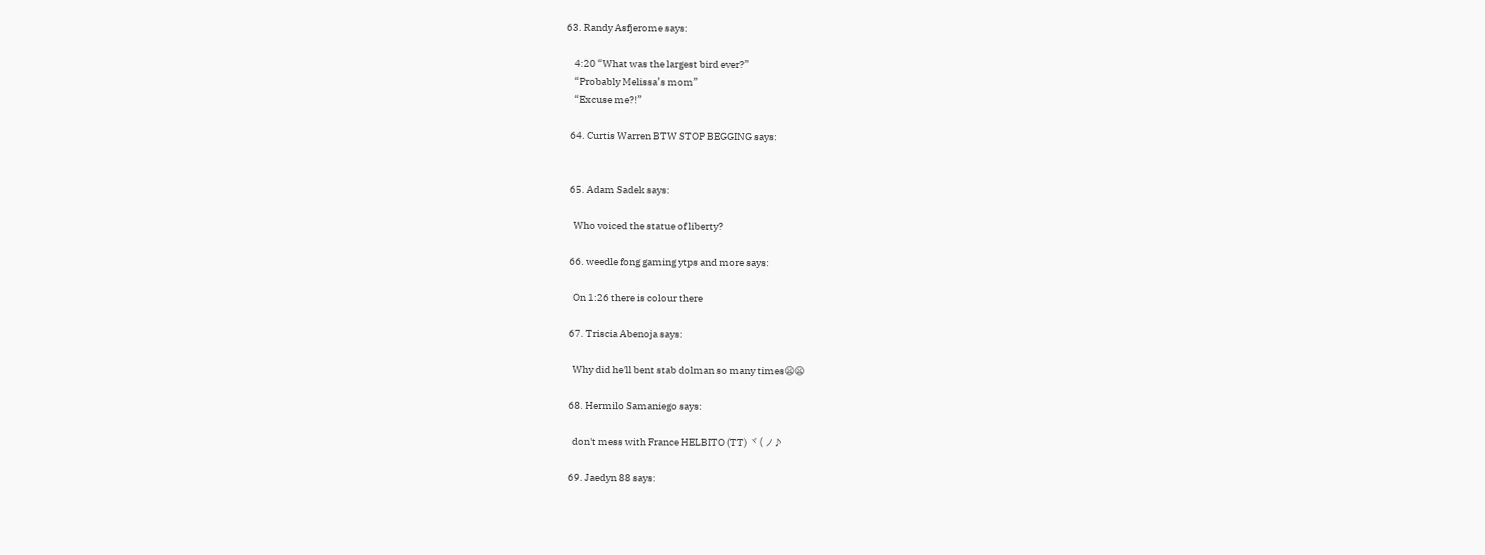63. Randy Asfjerome says:

    4:20 “What was the largest bird ever?”
    “Probably Melissa’s mom”
    “Excuse me?!”

  64. Curtis Warren BTW STOP BEGGING says:


  65. Adam Sadek says:

    Who voiced the statue of liberty?

  66. weedle fong gaming ytps and more says:

    On 1:26 there is colour there

  67. Triscia Abenoja says:

    Why did he'll bent stab dolman so many times😦😦

  68. Hermilo Samaniego says:

    don't mess with France HELBITO (TT) ヾ( ノ♪

  69. Jaedyn 88 says: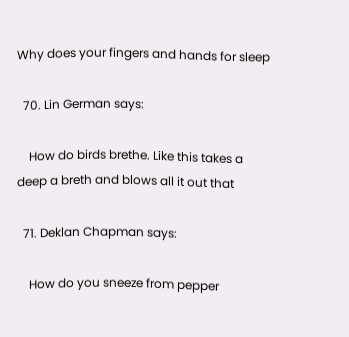Why does your fingers and hands for sleep

  70. Lin German says:

    How do birds brethe. Like this takes a deep a breth and blows all it out that

  71. Deklan Chapman says:

    How do you sneeze from pepper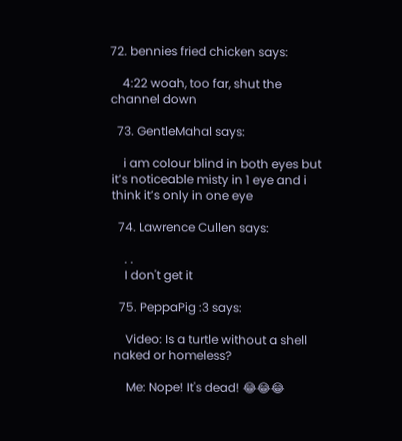72. bennies fried chicken says:

    4:22 woah, too far, shut the channel down

  73. GentleMahal says:

    i am colour blind in both eyes but it’s noticeable misty in 1 eye and i think it’s only in one eye

  74. Lawrence Cullen says:

    . .
    I don't get it

  75. PeppaPig :3 says:

    Video: Is a turtle without a shell naked or homeless?

    Me: Nope! It's dead! 😂😂😂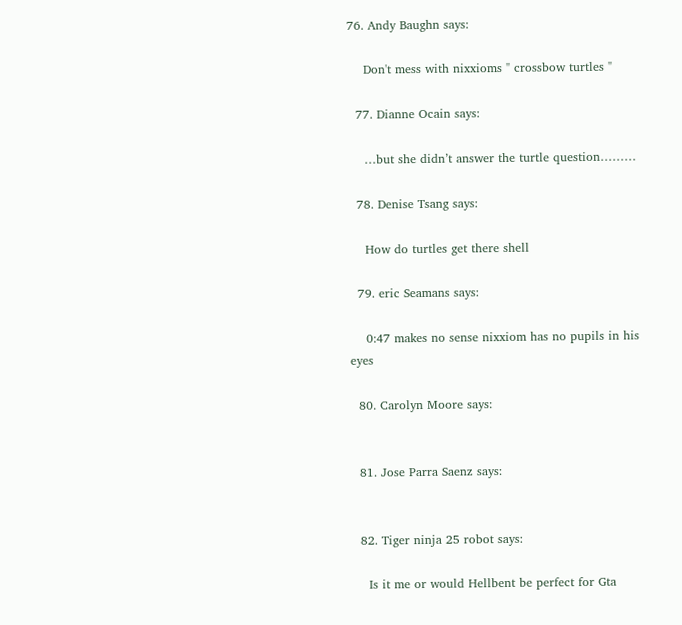76. Andy Baughn says:

    Don't mess with nixxioms " crossbow turtles "

  77. Dianne Ocain says:

    …but she didn’t answer the turtle question………

  78. Denise Tsang says:

    How do turtles get there shell

  79. eric Seamans says:

    0:47 makes no sense nixxiom has no pupils in his eyes

  80. Carolyn Moore says:


  81. Jose Parra Saenz says:


  82. Tiger ninja 25 robot says:

    Is it me or would Hellbent be perfect for Gta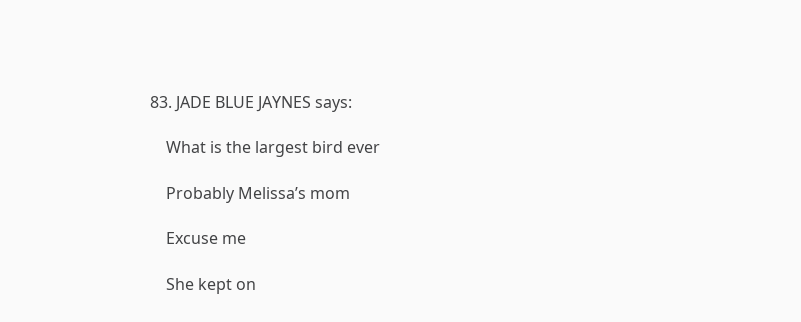83. JADE BLUE JAYNES says:

    What is the largest bird ever

    Probably Melissa’s mom

    Excuse me

    She kept on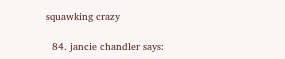squawking crazy

  84. jancie chandler says: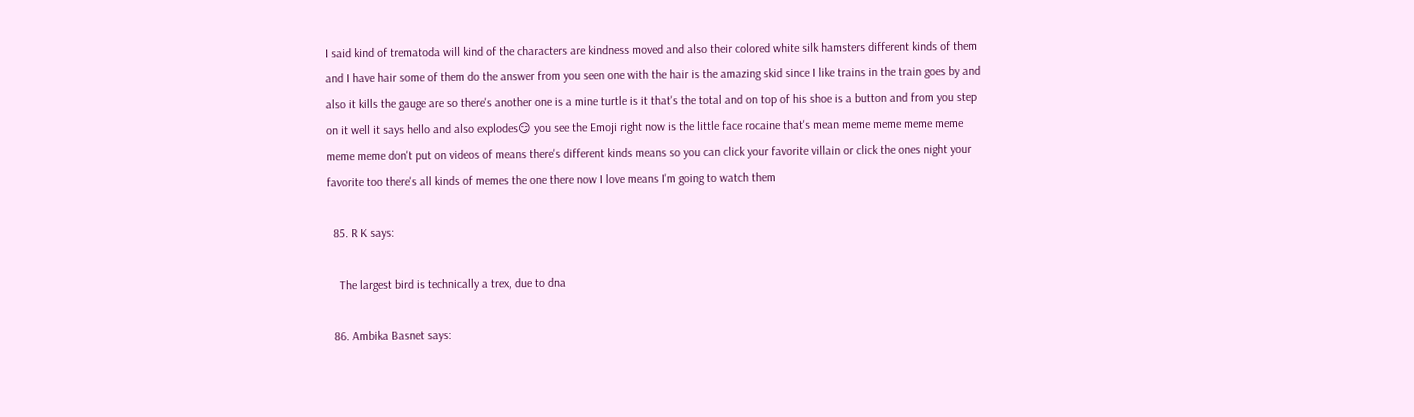I said kind of trematoda will kind of the characters are kindness moved and also their colored white silk hamsters different kinds of them and I have hair some of them do the answer from you seen one with the hair is the amazing skid since I like trains in the train goes by and also it kills the gauge are so there's another one is a mine turtle is it that's the total and on top of his shoe is a button and from you step on it well it says hello and also explodes😏 you see the Emoji right now is the little face rocaine that's mean meme meme meme meme meme meme don't put on videos of means there's different kinds means so you can click your favorite villain or click the ones night your favorite too there's all kinds of memes the one there now I love means I'm going to watch them

  85. R K says:

    The largest bird is technically a trex, due to dna

  86. Ambika Basnet says: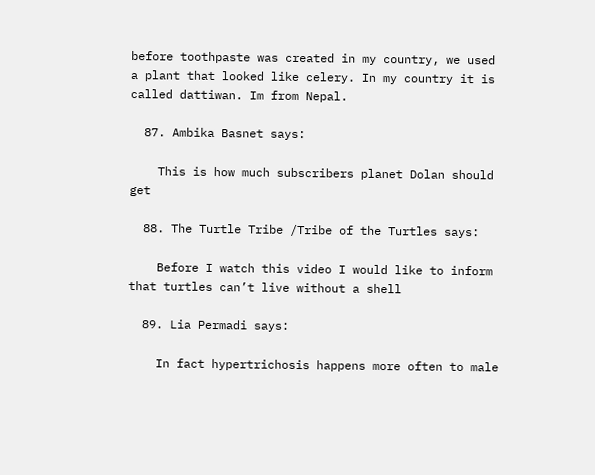before toothpaste was created in my country, we used a plant that looked like celery. In my country it is called dattiwan. Im from Nepal.

  87. Ambika Basnet says:

    This is how much subscribers planet Dolan should get

  88. The Turtle Tribe /Tribe of the Turtles says:

    Before I watch this video I would like to inform that turtles can’t live without a shell

  89. Lia Permadi says:

    In fact hypertrichosis happens more often to male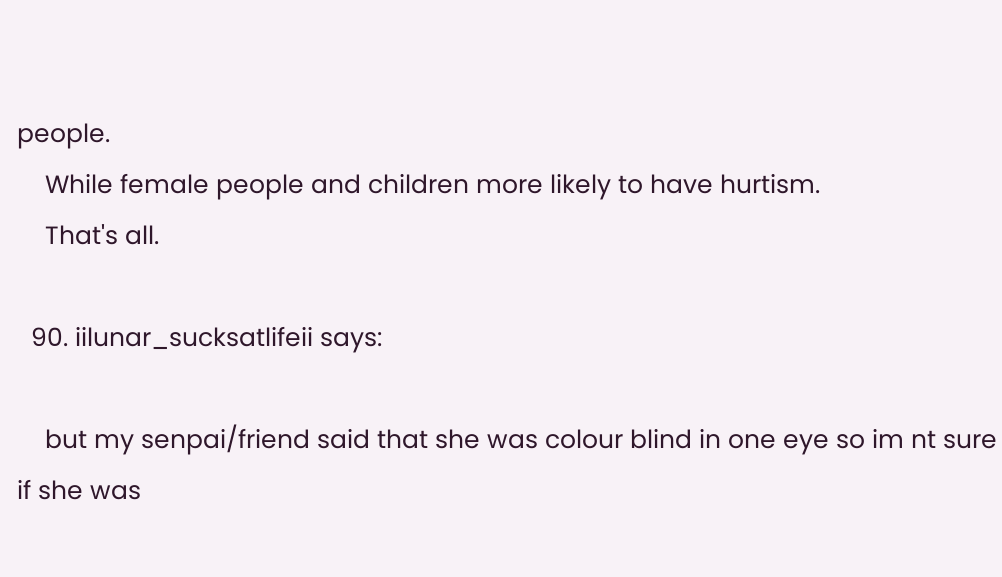people.
    While female people and children more likely to have hurtism.
    That's all.

  90. iilunar_sucksatlifeii says:

    but my senpai/friend said that she was colour blind in one eye so im nt sure if she was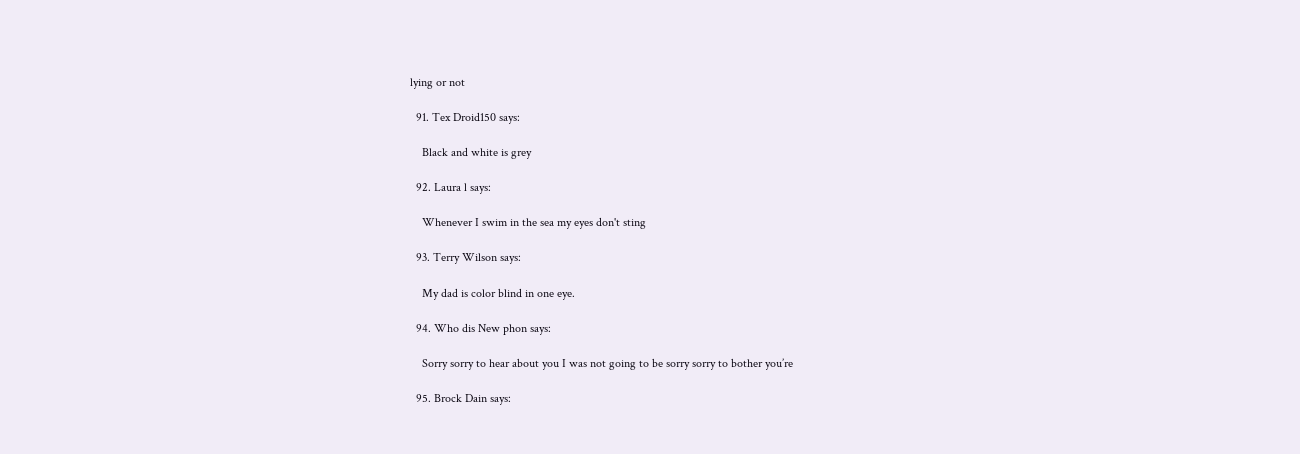lying or not

  91. Tex Droid150 says:

    Black and white is grey

  92. Laura l says:

    Whenever I swim in the sea my eyes don't sting

  93. Terry Wilson says:

    My dad is color blind in one eye.

  94. Who dis New phon says:

    Sorry sorry to hear about you I was not going to be sorry sorry to bother you’re

  95. Brock Dain says: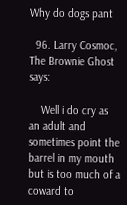Why do dogs pant

  96. Larry Cosmoc, The Brownie Ghost says:

    Well i do cry as an adult and sometimes point the barrel in my mouth but is too much of a coward to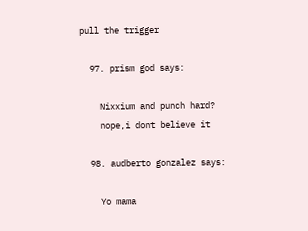pull the trigger

  97. prism god says:

    Nixxium and punch hard?
    nope,i dont believe it

  98. audberto gonzalez says:

    Yo mama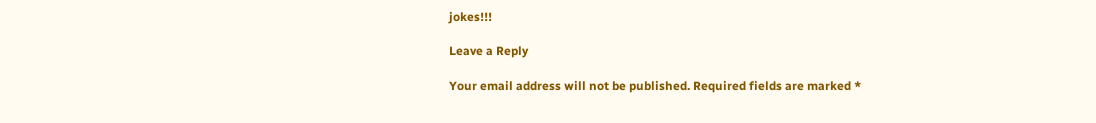jokes!!!

Leave a Reply

Your email address will not be published. Required fields are marked *